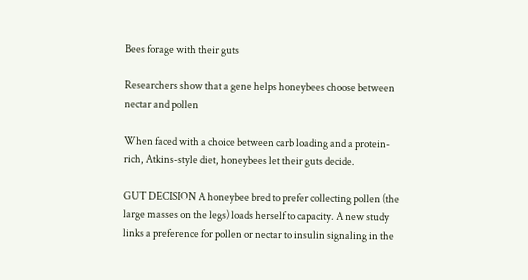Bees forage with their guts

Researchers show that a gene helps honeybees choose between nectar and pollen

When faced with a choice between carb loading and a protein-rich, Atkins-style diet, honeybees let their guts decide.

GUT DECISION A honeybee bred to prefer collecting pollen (the large masses on the legs) loads herself to capacity. A new study links a preference for pollen or nectar to insulin signaling in the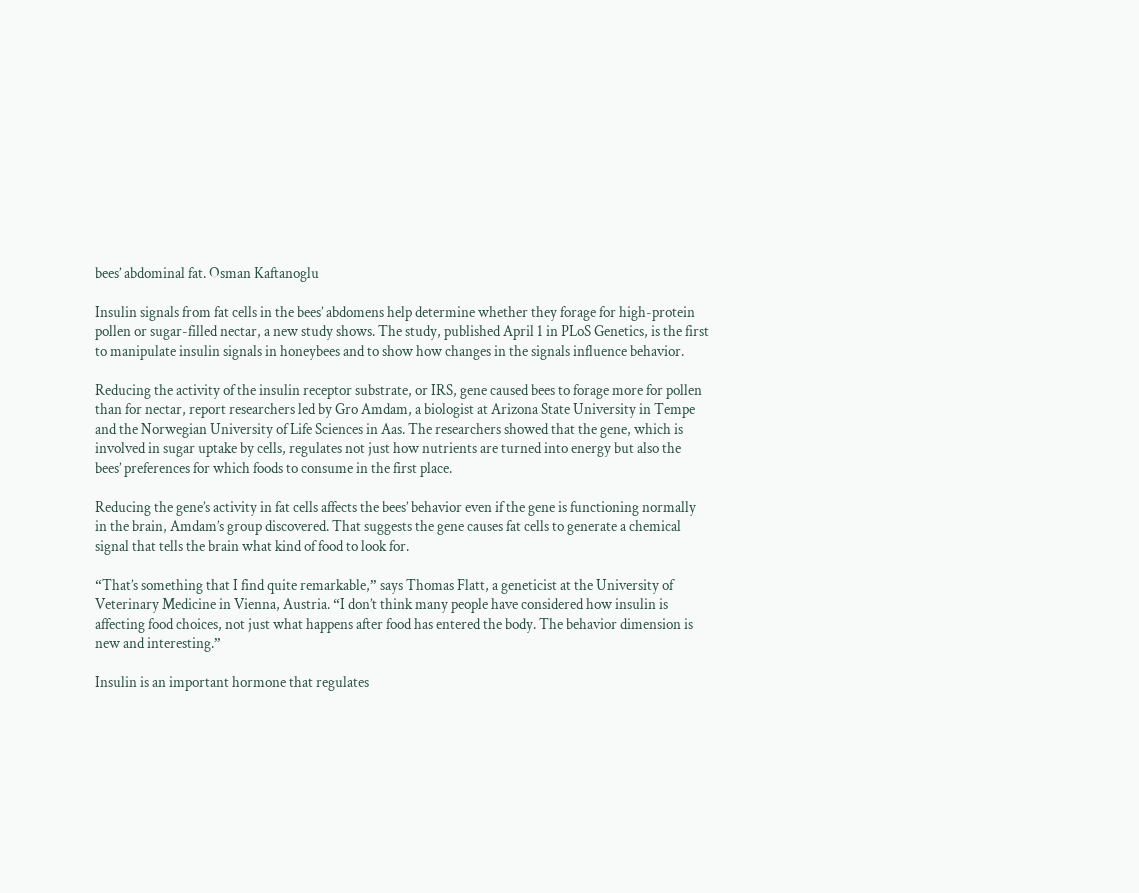bees’ abdominal fat. Osman Kaftanoglu

Insulin signals from fat cells in the bees’ abdomens help determine whether they forage for high-protein pollen or sugar-filled nectar, a new study shows. The study, published April 1 in PLoS Genetics, is the first to manipulate insulin signals in honeybees and to show how changes in the signals influence behavior.

Reducing the activity of the insulin receptor substrate, or IRS, gene caused bees to forage more for pollen than for nectar, report researchers led by Gro Amdam, a biologist at Arizona State University in Tempe and the Norwegian University of Life Sciences in Aas. The researchers showed that the gene, which is involved in sugar uptake by cells, regulates not just how nutrients are turned into energy but also the bees’ preferences for which foods to consume in the first place.

Reducing the gene’s activity in fat cells affects the bees’ behavior even if the gene is functioning normally in the brain, Amdam’s group discovered. That suggests the gene causes fat cells to generate a chemical signal that tells the brain what kind of food to look for.

“That’s something that I find quite remarkable,” says Thomas Flatt, a geneticist at the University of Veterinary Medicine in Vienna, Austria. “I don’t think many people have considered how insulin is affecting food choices, not just what happens after food has entered the body. The behavior dimension is new and interesting.”

Insulin is an important hormone that regulates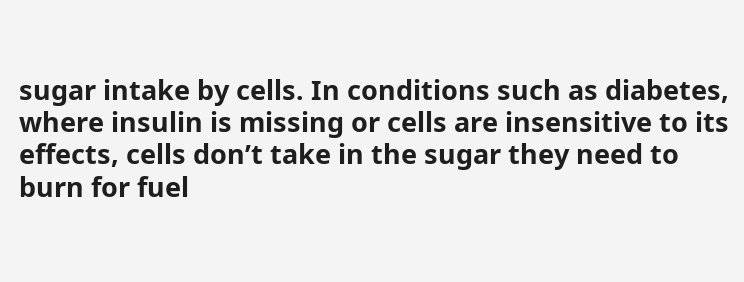sugar intake by cells. In conditions such as diabetes, where insulin is missing or cells are insensitive to its effects, cells don’t take in the sugar they need to burn for fuel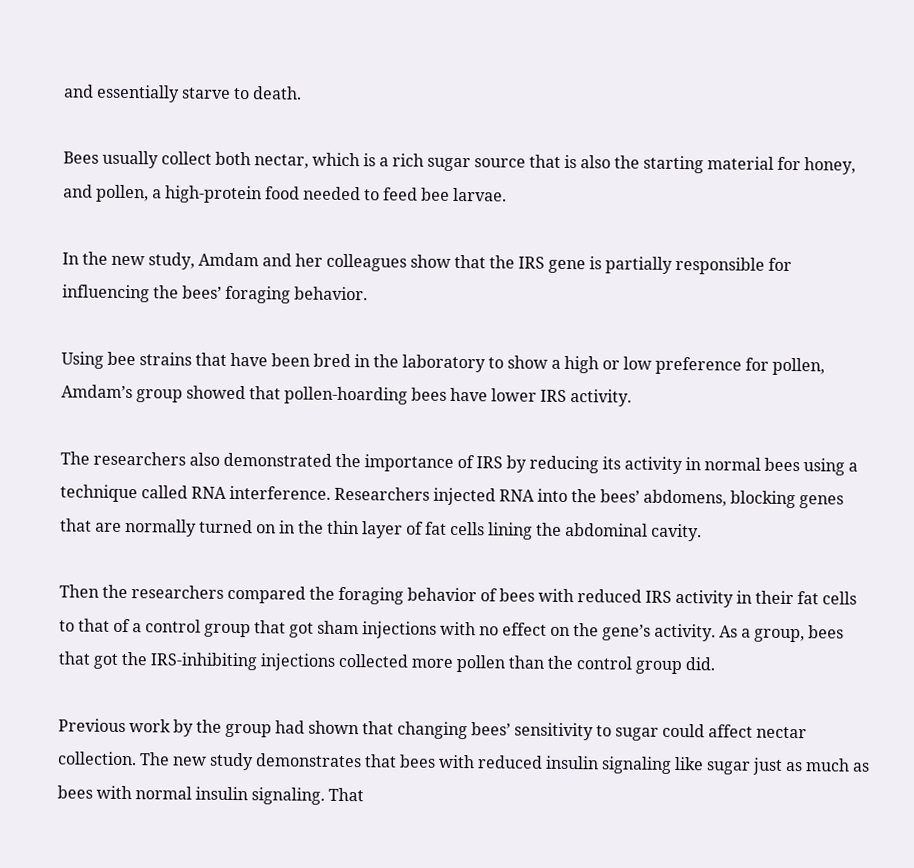and essentially starve to death.

Bees usually collect both nectar, which is a rich sugar source that is also the starting material for honey, and pollen, a high-protein food needed to feed bee larvae.

In the new study, Amdam and her colleagues show that the IRS gene is partially responsible for influencing the bees’ foraging behavior.

Using bee strains that have been bred in the laboratory to show a high or low preference for pollen, Amdam’s group showed that pollen-hoarding bees have lower IRS activity.

The researchers also demonstrated the importance of IRS by reducing its activity in normal bees using a technique called RNA interference. Researchers injected RNA into the bees’ abdomens, blocking genes that are normally turned on in the thin layer of fat cells lining the abdominal cavity.

Then the researchers compared the foraging behavior of bees with reduced IRS activity in their fat cells to that of a control group that got sham injections with no effect on the gene’s activity. As a group, bees that got the IRS-inhibiting injections collected more pollen than the control group did.

Previous work by the group had shown that changing bees’ sensitivity to sugar could affect nectar collection. The new study demonstrates that bees with reduced insulin signaling like sugar just as much as bees with normal insulin signaling. That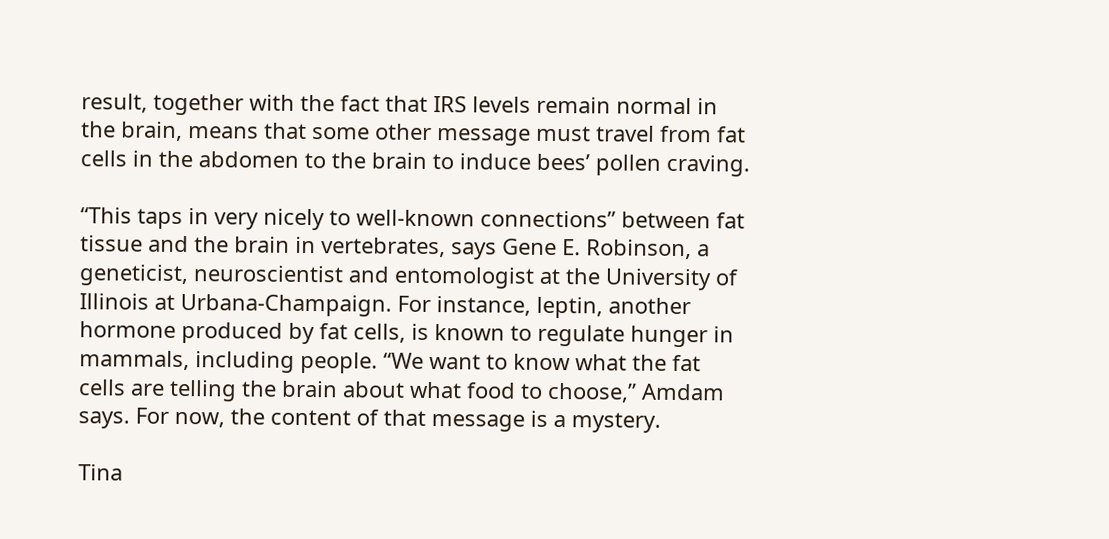result, together with the fact that IRS levels remain normal in the brain, means that some other message must travel from fat cells in the abdomen to the brain to induce bees’ pollen craving.

“This taps in very nicely to well-known connections” between fat tissue and the brain in vertebrates, says Gene E. Robinson, a geneticist, neuroscientist and entomologist at the University of Illinois at Urbana-Champaign. For instance, leptin, another hormone produced by fat cells, is known to regulate hunger in mammals, including people. “We want to know what the fat cells are telling the brain about what food to choose,” Amdam says. For now, the content of that message is a mystery.

Tina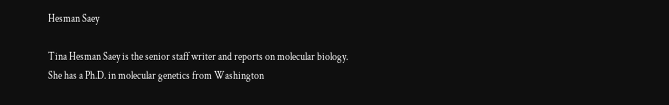Hesman Saey

Tina Hesman Saey is the senior staff writer and reports on molecular biology. She has a Ph.D. in molecular genetics from Washington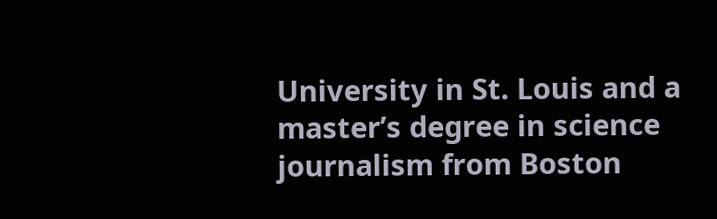University in St. Louis and a master’s degree in science journalism from Boston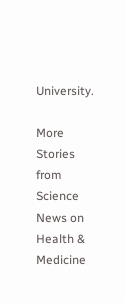University.

More Stories from Science News on Health & Medicine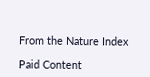From the Nature Index

Paid Content